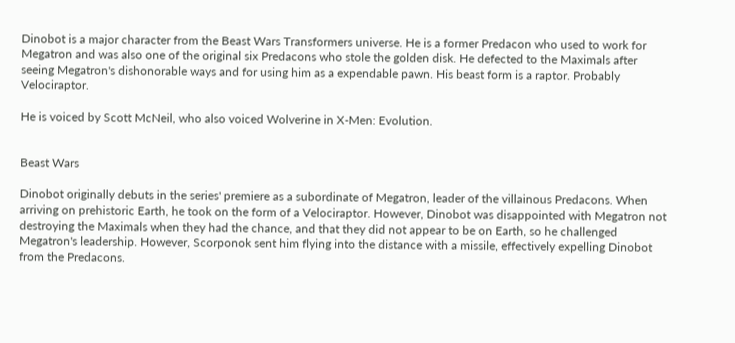Dinobot is a major character from the Beast Wars Transformers universe. He is a former Predacon who used to work for Megatron and was also one of the original six Predacons who stole the golden disk. He defected to the Maximals after seeing Megatron's dishonorable ways and for using him as a expendable pawn. His beast form is a raptor. Probably Velociraptor.

He is voiced by Scott McNeil, who also voiced Wolverine in X-Men: Evolution.


Beast Wars

Dinobot originally debuts in the series' premiere as a subordinate of Megatron, leader of the villainous Predacons. When arriving on prehistoric Earth, he took on the form of a Velociraptor. However, Dinobot was disappointed with Megatron not destroying the Maximals when they had the chance, and that they did not appear to be on Earth, so he challenged Megatron's leadership. However, Scorponok sent him flying into the distance with a missile, effectively expelling Dinobot from the Predacons.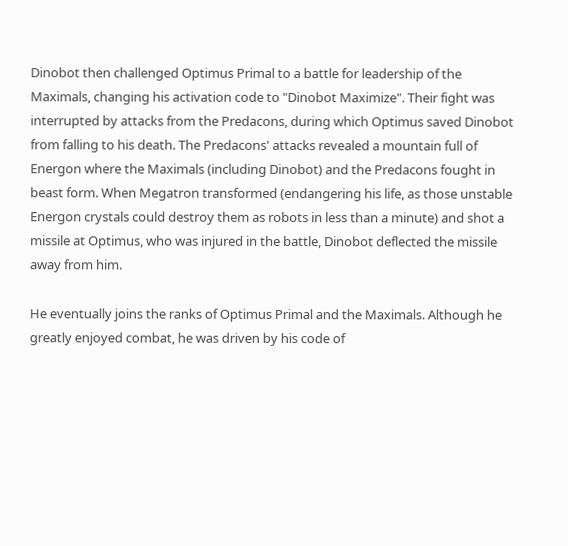Dinobot then challenged Optimus Primal to a battle for leadership of the Maximals, changing his activation code to "Dinobot Maximize". Their fight was interrupted by attacks from the Predacons, during which Optimus saved Dinobot from falling to his death. The Predacons' attacks revealed a mountain full of Energon where the Maximals (including Dinobot) and the Predacons fought in beast form. When Megatron transformed (endangering his life, as those unstable Energon crystals could destroy them as robots in less than a minute) and shot a missile at Optimus, who was injured in the battle, Dinobot deflected the missile away from him.

He eventually joins the ranks of Optimus Primal and the Maximals. Although he greatly enjoyed combat, he was driven by his code of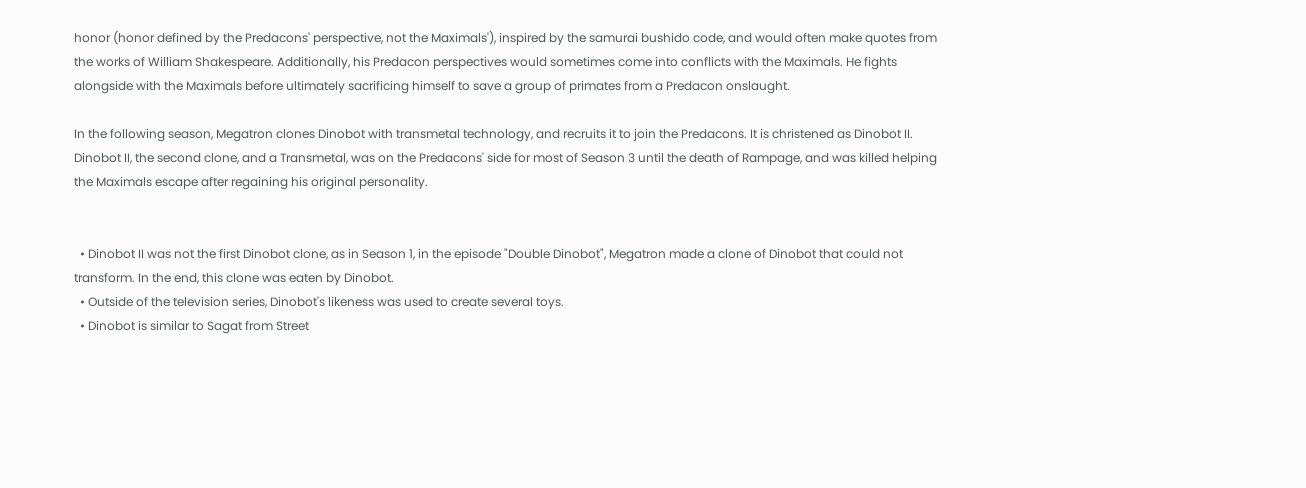honor (honor defined by the Predacons' perspective, not the Maximals'), inspired by the samurai bushido code, and would often make quotes from the works of William Shakespeare. Additionally, his Predacon perspectives would sometimes come into conflicts with the Maximals. He fights alongside with the Maximals before ultimately sacrificing himself to save a group of primates from a Predacon onslaught.

In the following season, Megatron clones Dinobot with transmetal technology, and recruits it to join the Predacons. It is christened as Dinobot II. Dinobot II, the second clone, and a Transmetal, was on the Predacons' side for most of Season 3 until the death of Rampage, and was killed helping the Maximals escape after regaining his original personality.


  • Dinobot II was not the first Dinobot clone, as in Season 1, in the episode "Double Dinobot", Megatron made a clone of Dinobot that could not transform. In the end, this clone was eaten by Dinobot.
  • Outside of the television series, Dinobot's likeness was used to create several toys.
  • Dinobot is similar to Sagat from Street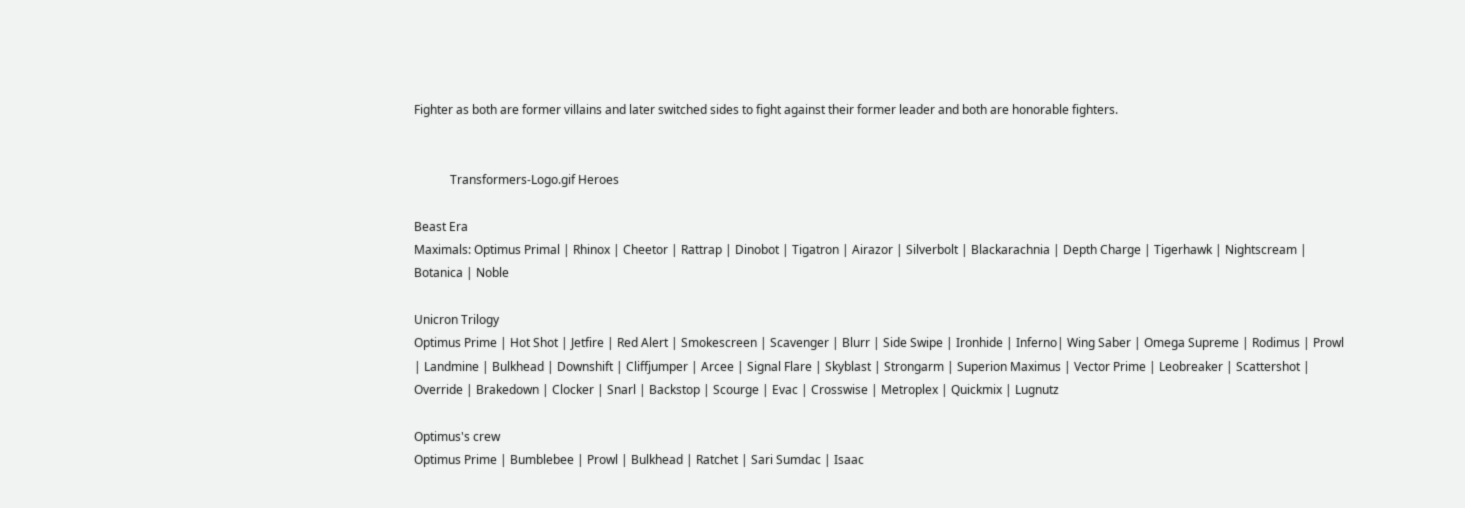Fighter as both are former villains and later switched sides to fight against their former leader and both are honorable fighters.


            Transformers-Logo.gif Heroes

Beast Era
Maximals: Optimus Primal | Rhinox | Cheetor | Rattrap | Dinobot | Tigatron | Airazor | Silverbolt | Blackarachnia | Depth Charge | Tigerhawk | Nightscream | Botanica | Noble

Unicron Trilogy
Optimus Prime | Hot Shot | Jetfire | Red Alert | Smokescreen | Scavenger | Blurr | Side Swipe | Ironhide | Inferno| Wing Saber | Omega Supreme | Rodimus | Prowl | Landmine | Bulkhead | Downshift | Cliffjumper | Arcee | Signal Flare | Skyblast | Strongarm | Superion Maximus | Vector Prime | Leobreaker | Scattershot | Override | Brakedown | Clocker | Snarl | Backstop | Scourge | Evac | Crosswise | Metroplex | Quickmix | Lugnutz

Optimus's crew
Optimus Prime | Bumblebee | Prowl | Bulkhead | Ratchet | Sari Sumdac | Isaac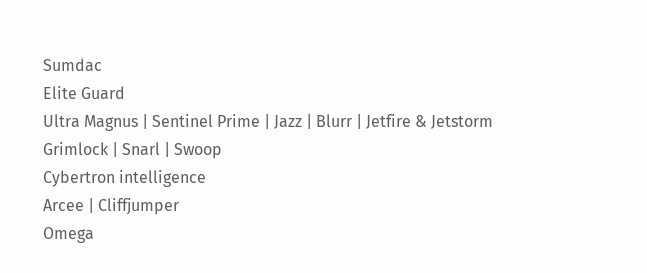Sumdac
Elite Guard
Ultra Magnus | Sentinel Prime | Jazz | Blurr | Jetfire & Jetstorm
Grimlock | Snarl | Swoop
Cybertron intelligence
Arcee | Cliffjumper
Omega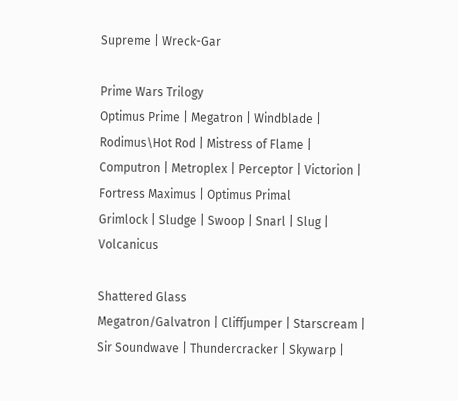Supreme | Wreck-Gar

Prime Wars Trilogy
Optimus Prime | Megatron | Windblade | Rodimus\Hot Rod | Mistress of Flame | Computron | Metroplex | Perceptor | Victorion | Fortress Maximus | Optimus Primal
Grimlock | Sludge | Swoop | Snarl | Slug | Volcanicus

Shattered Glass
Megatron/Galvatron | Cliffjumper | Starscream | Sir Soundwave | Thundercracker | Skywarp |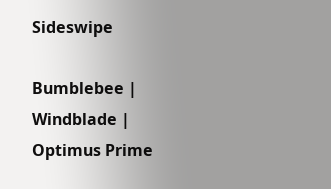Sideswipe

Bumblebee | Windblade | Optimus Prime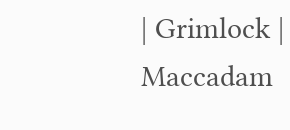| Grimlock | Maccadam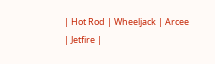| Hot Rod | Wheeljack | Arcee | Jetfire |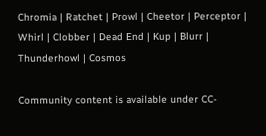Chromia | Ratchet | Prowl | Cheetor | Perceptor | Whirl | Clobber | Dead End | Kup | Blurr | Thunderhowl | Cosmos

Community content is available under CC-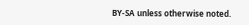BY-SA unless otherwise noted.